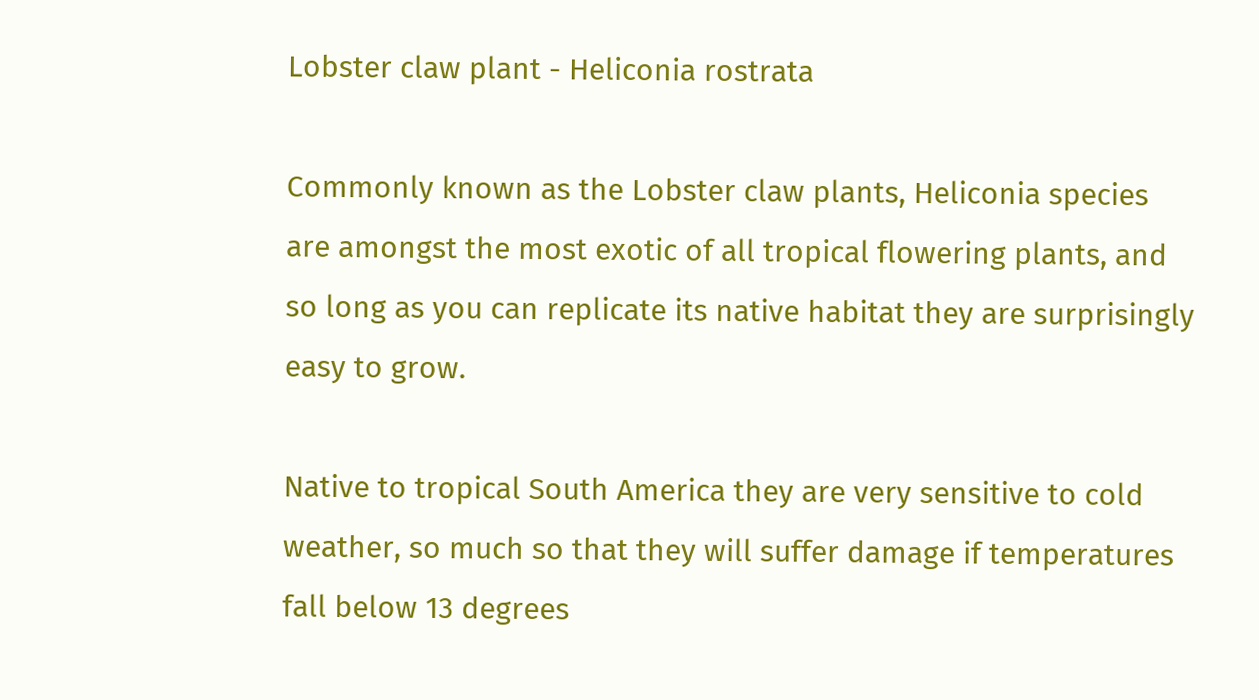Lobster claw plant - Heliconia rostrata

Commonly known as the Lobster claw plants, Heliconia species are amongst the most exotic of all tropical flowering plants, and so long as you can replicate its native habitat they are surprisingly easy to grow.

Native to tropical South America they are very sensitive to cold weather, so much so that they will suffer damage if temperatures fall below 13 degrees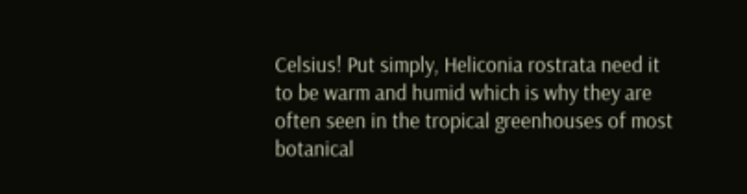Celsius! Put simply, Heliconia rostrata need it to be warm and humid which is why they are often seen in the tropical greenhouses of most botanical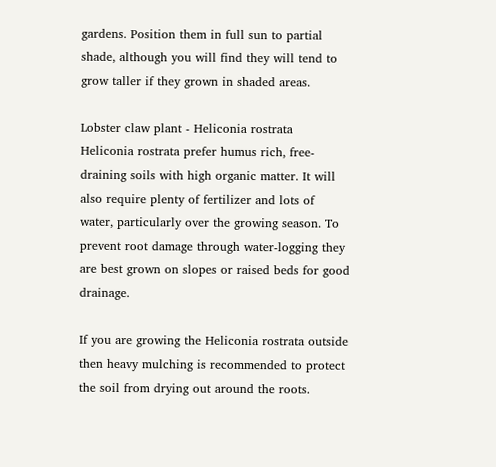gardens. Position them in full sun to partial shade, although you will find they will tend to grow taller if they grown in shaded areas.

Lobster claw plant - Heliconia rostrata
Heliconia rostrata prefer humus rich, free-draining soils with high organic matter. It will also require plenty of fertilizer and lots of water, particularly over the growing season. To prevent root damage through water-logging they are best grown on slopes or raised beds for good drainage.

If you are growing the Heliconia rostrata outside then heavy mulching is recommended to protect the soil from drying out around the roots.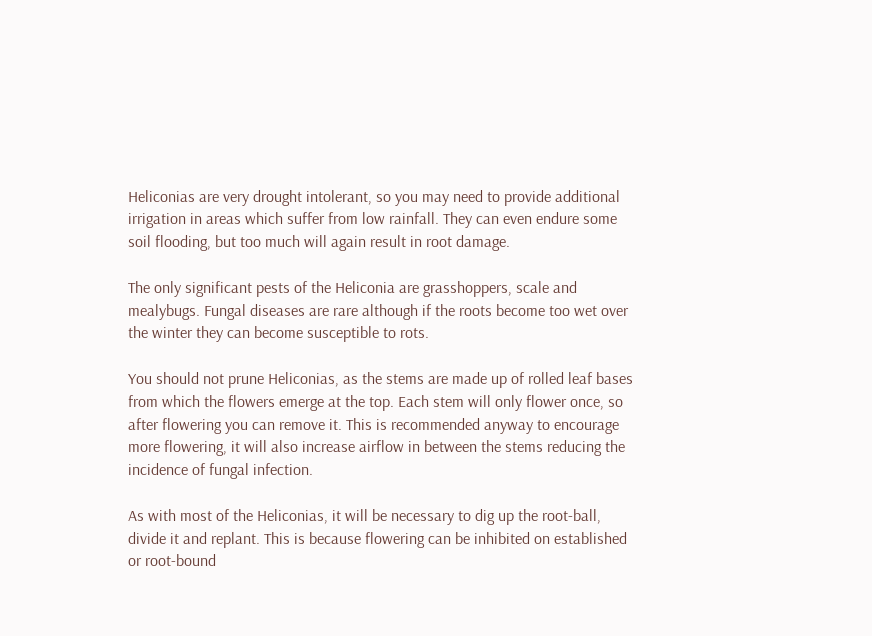Heliconias are very drought intolerant, so you may need to provide additional irrigation in areas which suffer from low rainfall. They can even endure some soil flooding, but too much will again result in root damage.

The only significant pests of the Heliconia are grasshoppers, scale and mealybugs. Fungal diseases are rare although if the roots become too wet over the winter they can become susceptible to rots.

You should not prune Heliconias, as the stems are made up of rolled leaf bases from which the flowers emerge at the top. Each stem will only flower once, so after flowering you can remove it. This is recommended anyway to encourage more flowering, it will also increase airflow in between the stems reducing the incidence of fungal infection.

As with most of the Heliconias, it will be necessary to dig up the root-ball, divide it and replant. This is because flowering can be inhibited on established or root-bound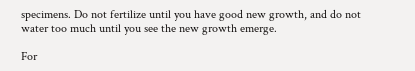specimens. Do not fertilize until you have good new growth, and do not water too much until you see the new growth emerge.

For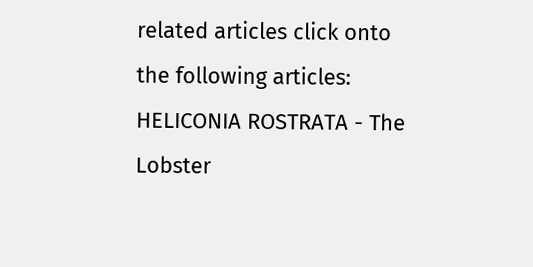related articles click onto the following articles:
HELICONIA ROSTRATA - The Lobster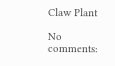Claw Plant

No comments: